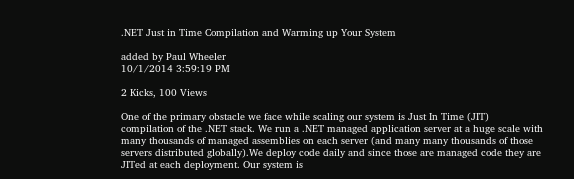.NET Just in Time Compilation and Warming up Your System

added by Paul Wheeler
10/1/2014 3:59:19 PM

2 Kicks, 100 Views

One of the primary obstacle we face while scaling our system is Just In Time (JIT) compilation of the .NET stack. We run a .NET managed application server at a huge scale with many thousands of managed assemblies on each server (and many many thousands of those servers distributed globally).We deploy code daily and since those are managed code they are JITed at each deployment. Our system is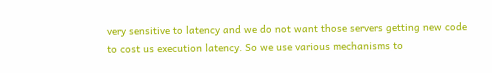very sensitive to latency and we do not want those servers getting new code to cost us execution latency. So we use various mechanisms to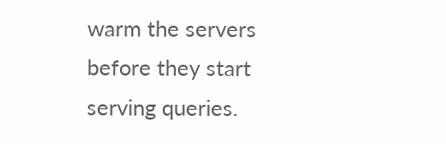warm the servers before they start serving queries.